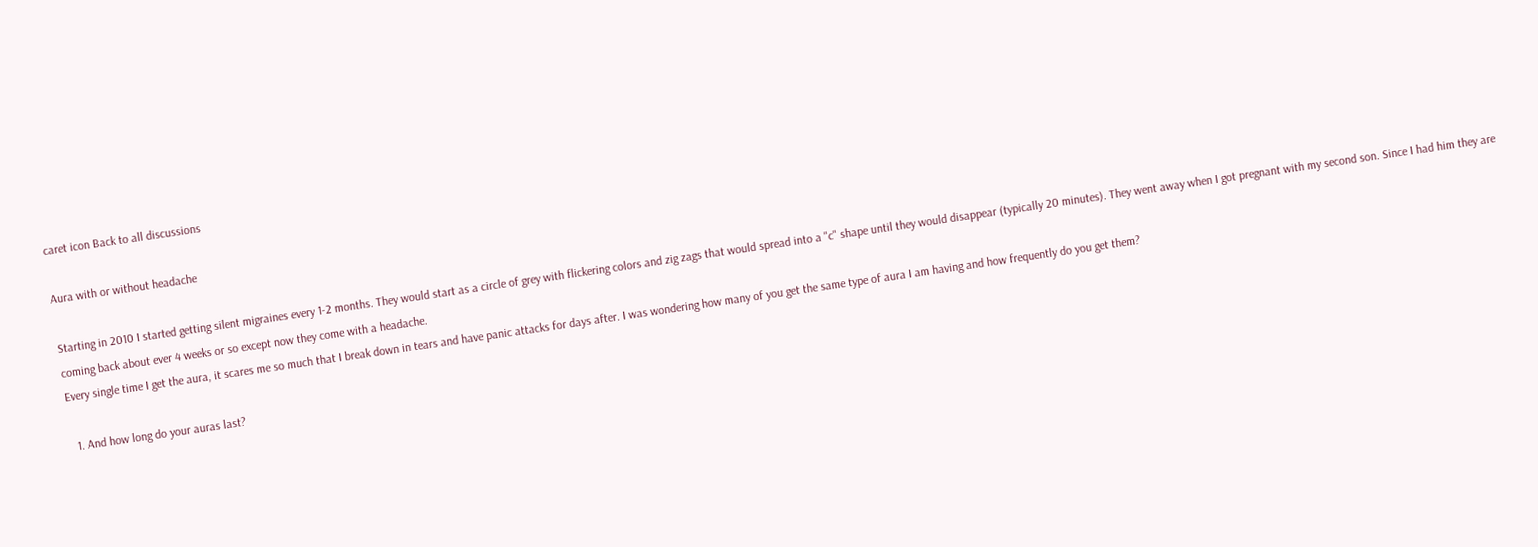caret icon Back to all discussions

Aura with or without headache

Starting in 2010 I started getting silent migraines every 1-2 months. They would start as a circle of grey with flickering colors and zig zags that would spread into a "c" shape until they would disappear (typically 20 minutes). They went away when I got pregnant with my second son. Since I had him they are coming back about ever 4 weeks or so except now they come with a headache.
Every single time I get the aura, it scares me so much that I break down in tears and have panic attacks for days after. I was wondering how many of you get the same type of aura I am having and how frequently do you get them?

  1. And how long do your auras last?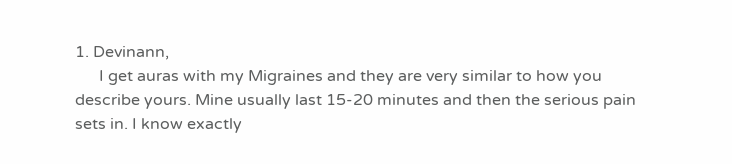1. Devinann,
      I get auras with my Migraines and they are very similar to how you describe yours. Mine usually last 15-20 minutes and then the serious pain sets in. I know exactly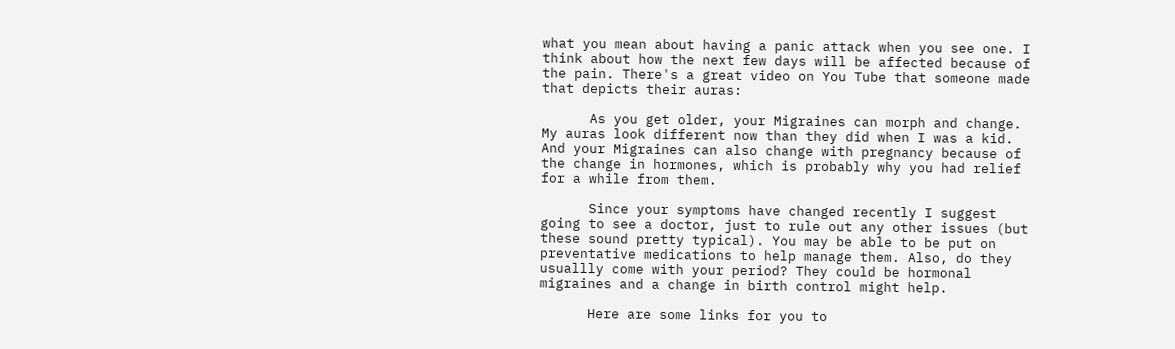what you mean about having a panic attack when you see one. I think about how the next few days will be affected because of the pain. There's a great video on You Tube that someone made that depicts their auras:

      As you get older, your Migraines can morph and change. My auras look different now than they did when I was a kid. And your Migraines can also change with pregnancy because of the change in hormones, which is probably why you had relief for a while from them.

      Since your symptoms have changed recently I suggest going to see a doctor, just to rule out any other issues (but these sound pretty typical). You may be able to be put on preventative medications to help manage them. Also, do they usuallly come with your period? They could be hormonal migraines and a change in birth control might help.

      Here are some links for you to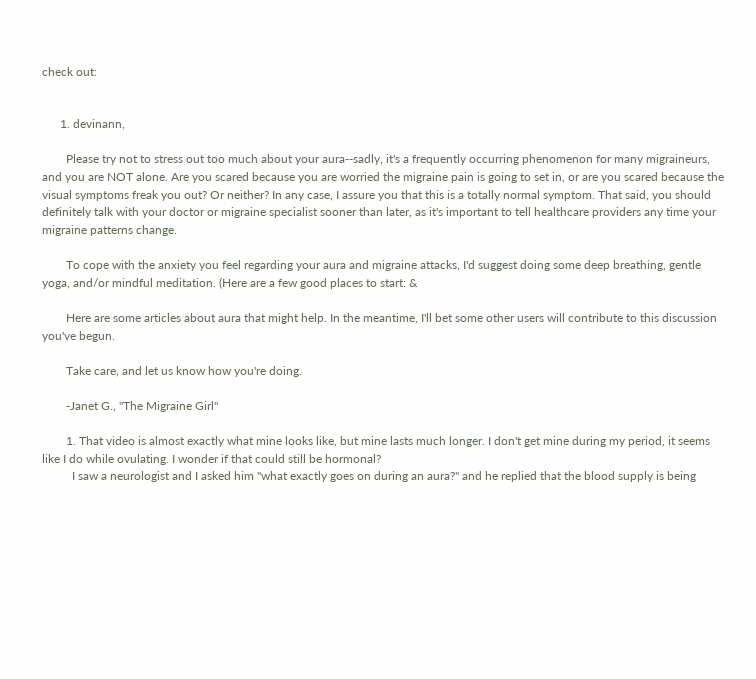check out:


      1. devinann,

        Please try not to stress out too much about your aura--sadly, it's a frequently occurring phenomenon for many migraineurs, and you are NOT alone. Are you scared because you are worried the migraine pain is going to set in, or are you scared because the visual symptoms freak you out? Or neither? In any case, I assure you that this is a totally normal symptom. That said, you should definitely talk with your doctor or migraine specialist sooner than later, as it's important to tell healthcare providers any time your migraine patterns change.

        To cope with the anxiety you feel regarding your aura and migraine attacks, I'd suggest doing some deep breathing, gentle yoga, and/or mindful meditation. (Here are a few good places to start: &

        Here are some articles about aura that might help. In the meantime, I'll bet some other users will contribute to this discussion you've begun.

        Take care, and let us know how you're doing.

        -Janet G., "The Migraine Girl"

        1. That video is almost exactly what mine looks like, but mine lasts much longer. I don't get mine during my period, it seems like I do while ovulating. I wonder if that could still be hormonal?
          I saw a neurologist and I asked him "what exactly goes on during an aura?" and he replied that the blood supply is being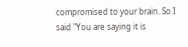compromised to your brain. So I said "You are saying it is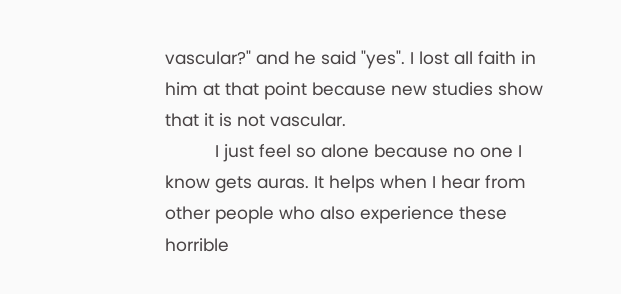vascular?" and he said "yes". I lost all faith in him at that point because new studies show that it is not vascular.
          I just feel so alone because no one I know gets auras. It helps when I hear from other people who also experience these horrible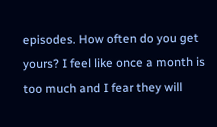episodes. How often do you get yours? I feel like once a month is too much and I fear they will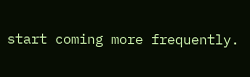start coming more frequently.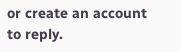or create an account to reply.